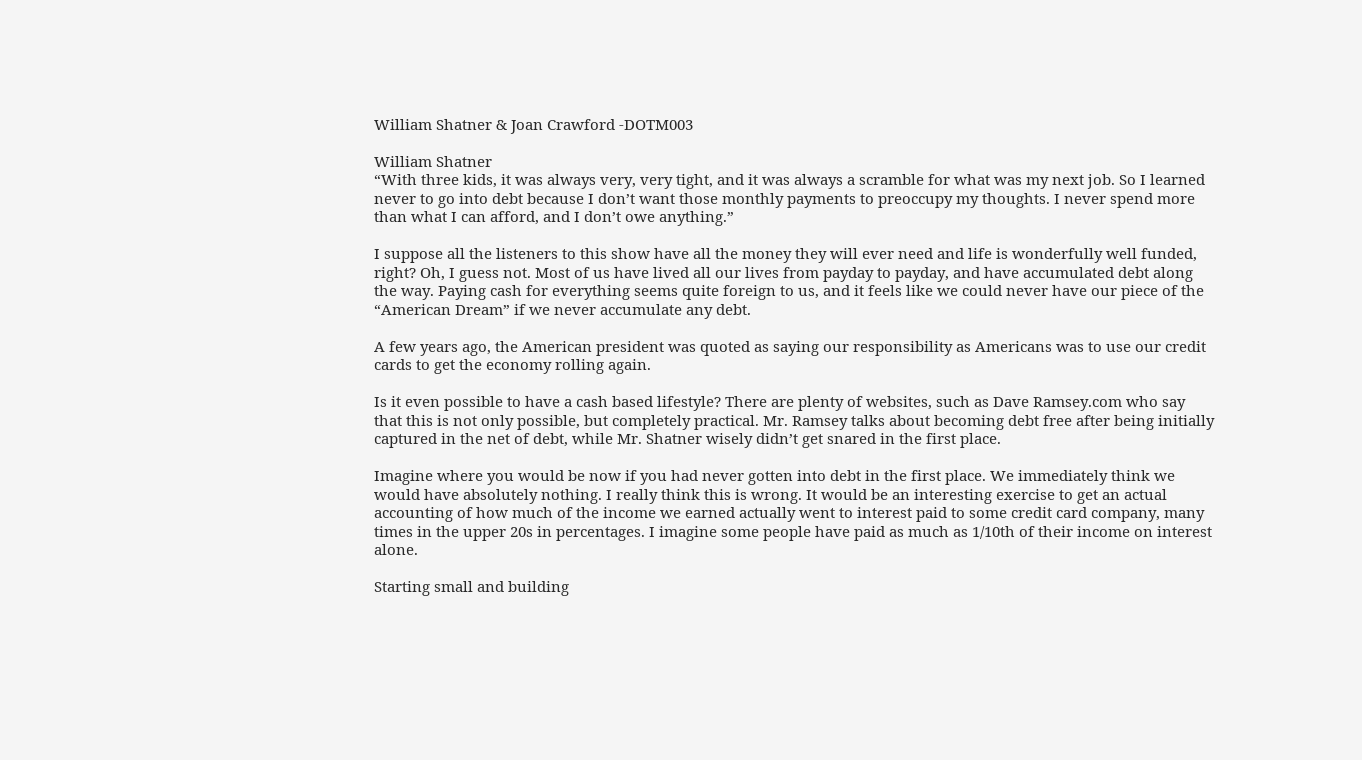William Shatner & Joan Crawford -DOTM003

William Shatner
“With three kids, it was always very, very tight, and it was always a scramble for what was my next job. So I learned never to go into debt because I don’t want those monthly payments to preoccupy my thoughts. I never spend more than what I can afford, and I don’t owe anything.”

I suppose all the listeners to this show have all the money they will ever need and life is wonderfully well funded, right? Oh, I guess not. Most of us have lived all our lives from payday to payday, and have accumulated debt along the way. Paying cash for everything seems quite foreign to us, and it feels like we could never have our piece of the “American Dream” if we never accumulate any debt.

A few years ago, the American president was quoted as saying our responsibility as Americans was to use our credit cards to get the economy rolling again.

Is it even possible to have a cash based lifestyle? There are plenty of websites, such as Dave Ramsey.com who say that this is not only possible, but completely practical. Mr. Ramsey talks about becoming debt free after being initially captured in the net of debt, while Mr. Shatner wisely didn’t get snared in the first place.

Imagine where you would be now if you had never gotten into debt in the first place. We immediately think we would have absolutely nothing. I really think this is wrong. It would be an interesting exercise to get an actual accounting of how much of the income we earned actually went to interest paid to some credit card company, many times in the upper 20s in percentages. I imagine some people have paid as much as 1/10th of their income on interest alone.

Starting small and building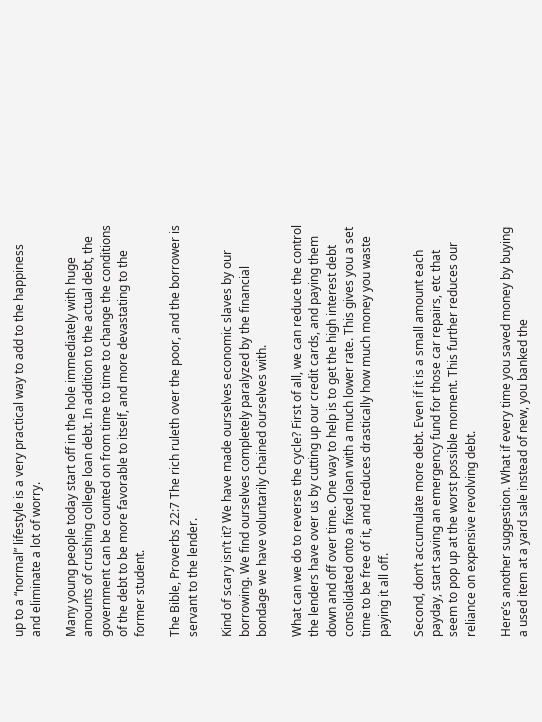up to a “normal” lifestyle is a very practical way to add to the happiness and eliminate a lot of worry.

Many young people today start off in the hole immediately with huge amounts of crushing college loan debt. In addition to the actual debt, the government can be counted on from time to time to change the conditions of the debt to be more favorable to itself, and more devastating to the former student.

The Bible, Proverbs 22:7 The rich ruleth over the poor, and the borrower is servant to the lender.

Kind of scary isn’t it? We have made ourselves economic slaves by our borrowing. We find ourselves completely paralyzed by the financial bondage we have voluntarily chained ourselves with.

What can we do to reverse the cycle? First of all, we can reduce the control the lenders have over us by cutting up our credit cards, and paying them down and off over time. One way to help is to get the high interest debt consolidated onto a fixed loan with a much lower rate. This gives you a set time to be free of it, and reduces drastically how much money you waste paying it all off.

Second, don’t accumulate more debt. Even if it is a small amount each payday, start saving an emergency fund for those car repairs, etc that seem to pop up at the worst possible moment. This further reduces our reliance on expensive revolving debt.

Here’s another suggestion. What if every time you saved money by buying a used item at a yard sale instead of new, you banked the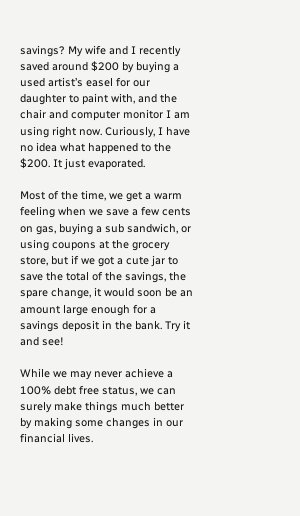savings? My wife and I recently saved around $200 by buying a used artist’s easel for our daughter to paint with, and the chair and computer monitor I am using right now. Curiously, I have no idea what happened to the $200. It just evaporated.

Most of the time, we get a warm feeling when we save a few cents on gas, buying a sub sandwich, or using coupons at the grocery store, but if we got a cute jar to save the total of the savings, the spare change, it would soon be an amount large enough for a savings deposit in the bank. Try it and see!

While we may never achieve a 100% debt free status, we can surely make things much better by making some changes in our financial lives.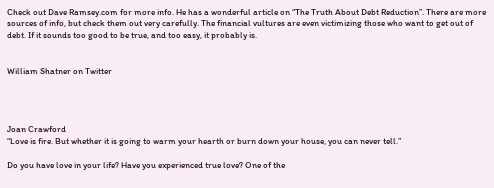Check out Dave Ramsey.com for more info. He has a wonderful article on “The Truth About Debt Reduction”. There are more sources of info, but check them out very carefully. The financial vultures are even victimizing those who want to get out of debt. If it sounds too good to be true, and too easy, it probably is.


William Shatner on Twitter




Joan Crawford
“Love is fire. But whether it is going to warm your hearth or burn down your house, you can never tell.”

Do you have love in your life? Have you experienced true love? One of the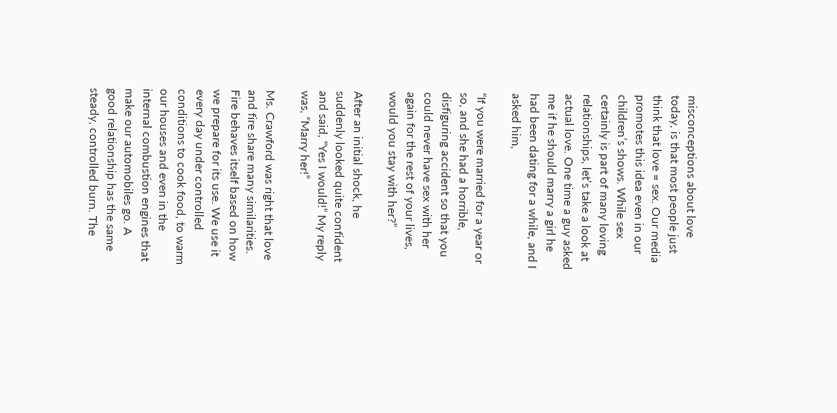misconceptions about love today, is that most people just think that love = sex. Our media promotes this idea even in our children’s shows. While sex certainly is part of many loving relationships, let’s take a look at actual love. One time a guy asked me if he should marry a girl he had been dating for a while, and I asked him,

“If you were married for a year or so, and she had a horrible, disfiguring accident so that you could never have sex with her again for the rest of your lives, would you stay with her?”

After an initial shock, he suddenly looked quite confident and said, “Yes I would!” My reply was, “Marry her!”

Ms. Crawford was right that love and fire share many similarities. Fire behaves itself based on how we prepare for its use. We use it every day under controlled conditions to cook food, to warm our houses and even in the internal combustion engines that make our automobiles go. A good relationship has the same steady, controlled burn. The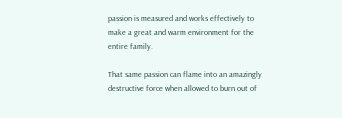passion is measured and works effectively to make a great and warm environment for the entire family.

That same passion can flame into an amazingly destructive force when allowed to burn out of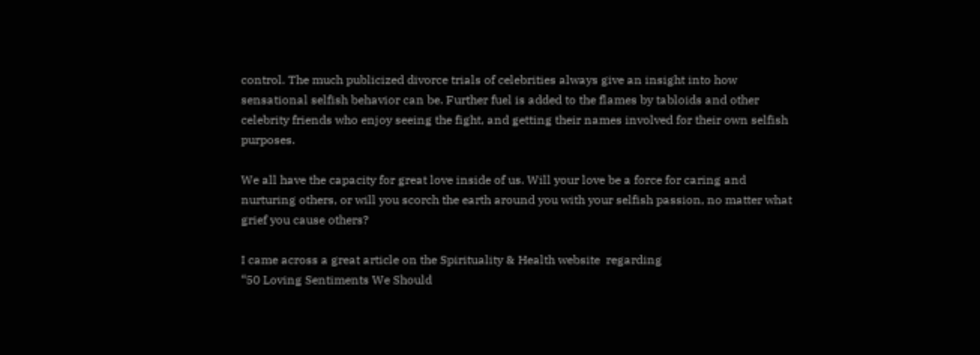control. The much publicized divorce trials of celebrities always give an insight into how sensational selfish behavior can be. Further fuel is added to the flames by tabloids and other celebrity friends who enjoy seeing the fight, and getting their names involved for their own selfish purposes.

We all have the capacity for great love inside of us. Will your love be a force for caring and nurturing others, or will you scorch the earth around you with your selfish passion, no matter what grief you cause others?

I came across a great article on the Spirituality & Health website  regarding
“50 Loving Sentiments We Should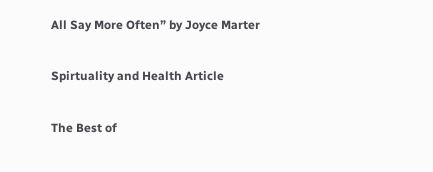All Say More Often” by Joyce Marter

Spirtuality and Health Article

The Best of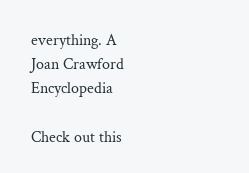everything. A Joan Crawford Encyclopedia

Check out this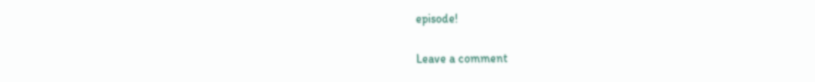episode!

Leave a comment